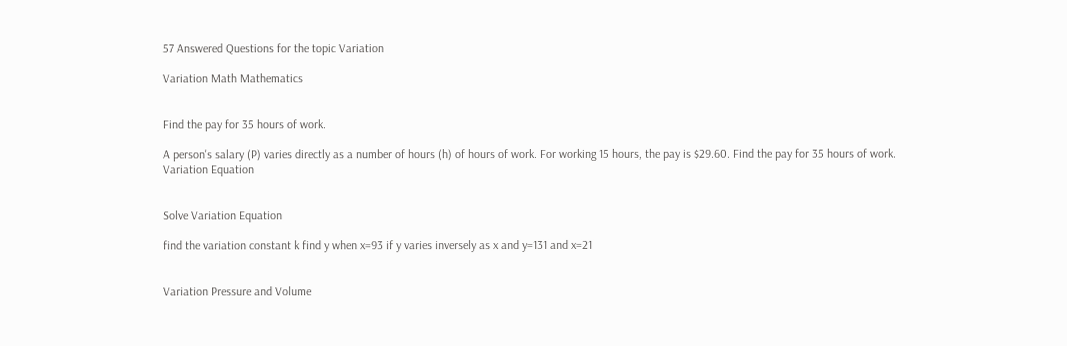57 Answered Questions for the topic Variation

Variation Math Mathematics


Find the pay for 35 hours of work.

A person's salary (P) varies directly as a number of hours (h) of hours of work. For working 15 hours, the pay is $29.60. Find the pay for 35 hours of work.
Variation Equation


Solve Variation Equation

find the variation constant k find y when x=93 if y varies inversely as x and y=131 and x=21


Variation Pressure and Volume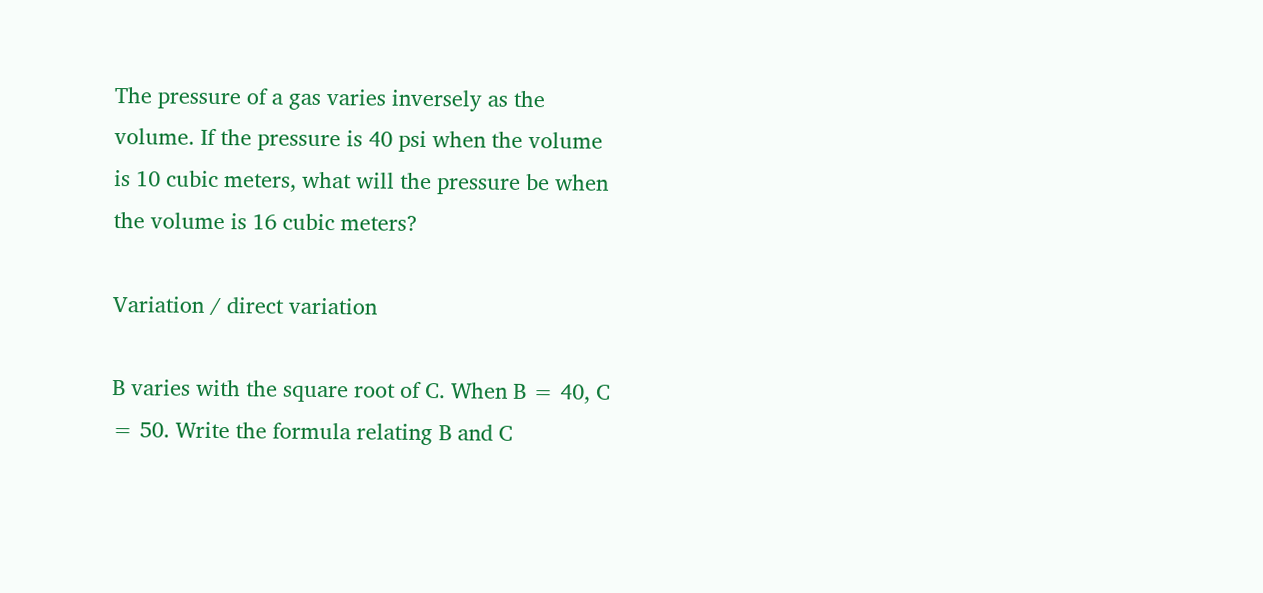The pressure of a gas varies inversely as the volume. If the pressure is 40 psi when the volume is 10 cubic meters, what will the pressure be when the volume is 16 cubic meters?

Variation / direct variation

B varies with the square root of C. When B = 40, C = 50. Write the formula relating B and C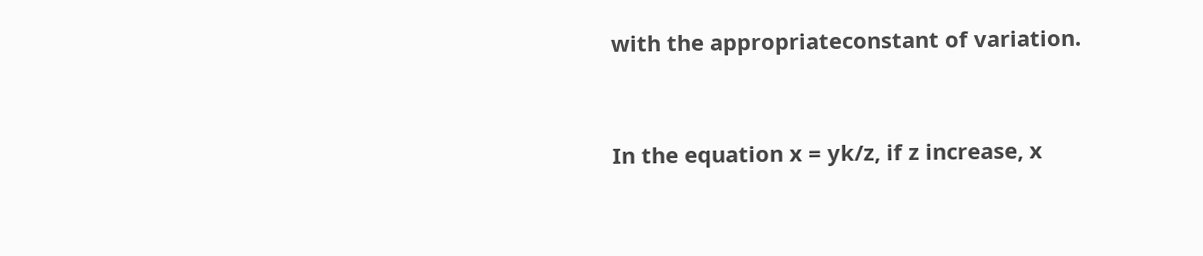with the appropriateconstant of variation.


In the equation x = yk/z, if z increase, x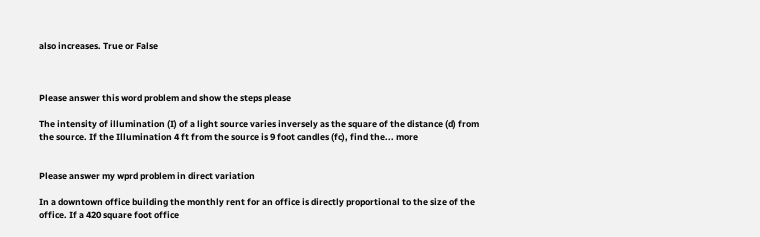also increases. True or False



Please answer this word problem and show the steps please

The intensity of illumination (I) of a light source varies inversely as the square of the distance (d) from the source. If the Illumination 4 ft from the source is 9 foot candles (fc), find the... more


Please answer my wprd problem in direct variation

In a downtown office building the monthly rent for an office is directly proportional to the size of the office. If a 420 square foot office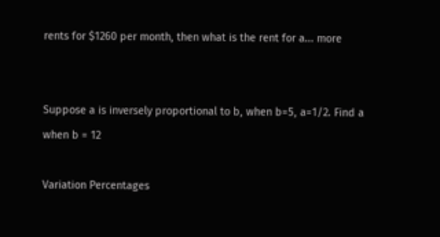rents for $1260 per month, then what is the rent for a... more


Suppose a is inversely proportional to b, when b=5, a=1/2. Find a when b = 12

Variation Percentages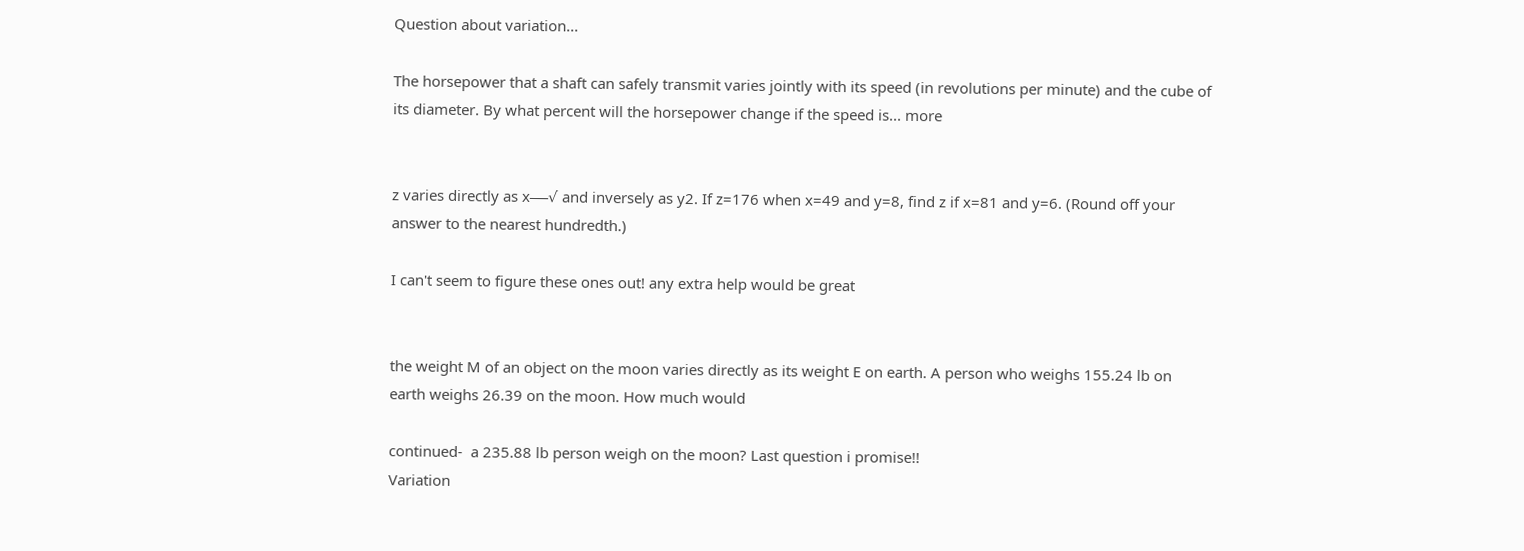Question about variation...

The horsepower that a shaft can safely transmit varies jointly with its speed (in revolutions per minute) and the cube of its diameter. By what percent will the horsepower change if the speed is... more


z varies directly as x⎯⎯√ and inversely as y2. If z=176 when x=49 and y=8, find z if x=81 and y=6. (Round off your answer to the nearest hundredth.)

I can't seem to figure these ones out! any extra help would be great


the weight M of an object on the moon varies directly as its weight E on earth. A person who weighs 155.24 lb on earth weighs 26.39 on the moon. How much would

continued-  a 235.88 lb person weigh on the moon? Last question i promise!!
Variation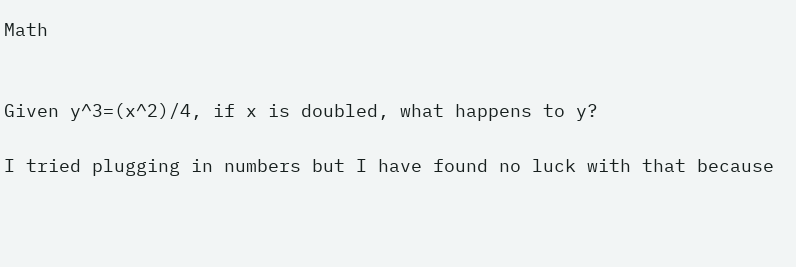Math


Given y^3=(x^2)/4, if x is doubled, what happens to y?

I tried plugging in numbers but I have found no luck with that because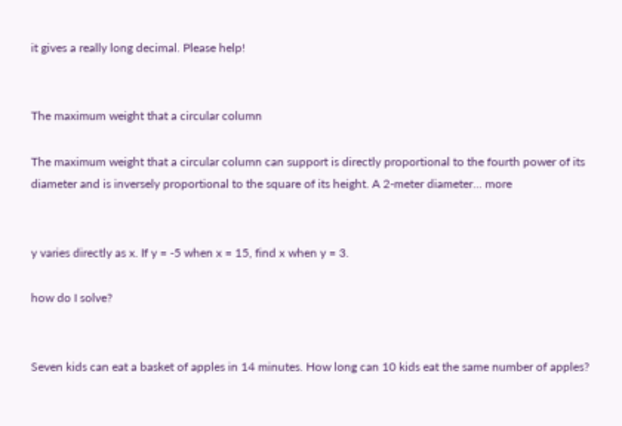it gives a really long decimal. Please help!


The maximum weight that a circular column

The maximum weight that a circular column can support is directly proportional to the fourth power of its diameter and is inversely proportional to the square of its height. A 2-meter diameter... more


y varies directly as x. If y = -5 when x = 15, find x when y = 3.

how do I solve?


Seven kids can eat a basket of apples in 14 minutes. How long can 10 kids eat the same number of apples?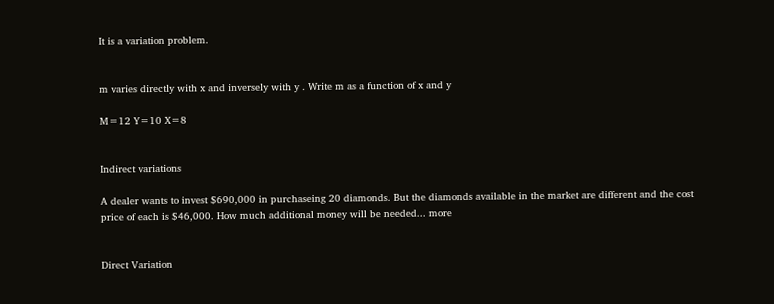It is a variation problem.


m varies directly with x and inversely with y . Write m as a function of x and y

M=12 Y=10 X=8


Indirect variations

A dealer wants to invest $690,000 in purchaseing 20 diamonds. But the diamonds available in the market are different and the cost price of each is $46,000. How much additional money will be needed... more


Direct Variation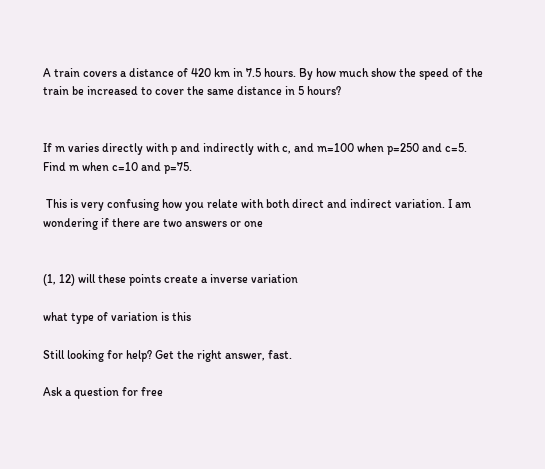A train covers a distance of 420 km in 7.5 hours. By how much show the speed of the train be increased to cover the same distance in 5 hours?


If m varies directly with p and indirectly with c, and m=100 when p=250 and c=5. Find m when c=10 and p=75.

 This is very confusing how you relate with both direct and indirect variation. I am wondering if there are two answers or one


(1, 12) will these points create a inverse variation

what type of variation is this

Still looking for help? Get the right answer, fast.

Ask a question for free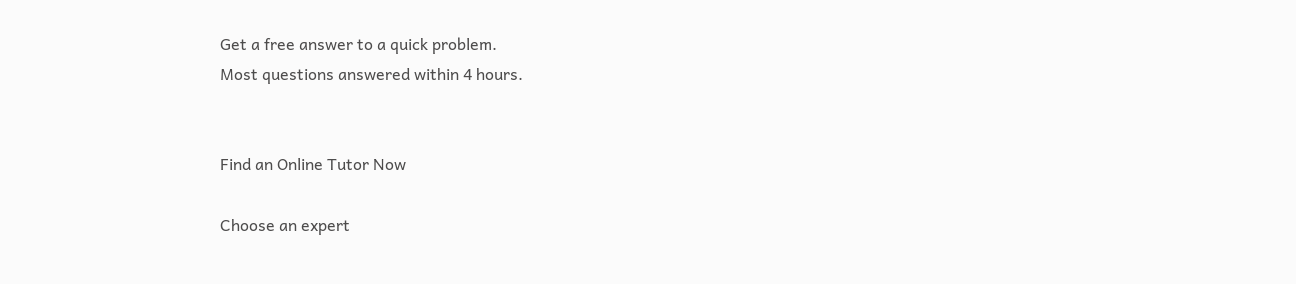Get a free answer to a quick problem.
Most questions answered within 4 hours.


Find an Online Tutor Now

Choose an expert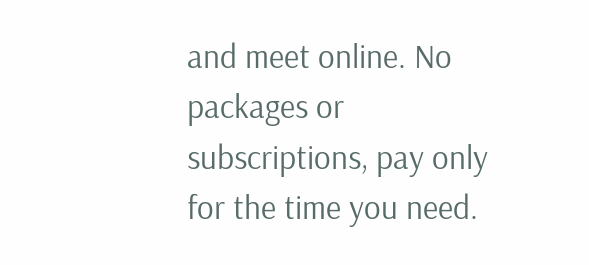and meet online. No packages or subscriptions, pay only for the time you need.